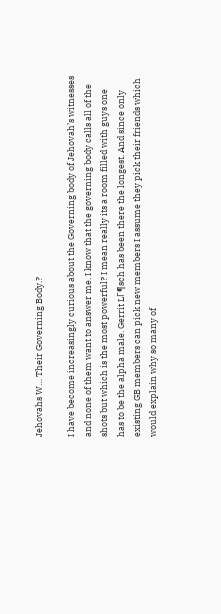Jehovahs W… Their Governing Body.?

I have become increasingly curious about the Governing body of Jehovah’s witnesses and none of them want to answer me. I know that the governing body calls all of the shots but which is the most powerful? I mean really its a room filled with guys one has to be the alpha male. Gerrit LГ¶sch has been there the longest. And since only existing GB members can pick new members I assume they pick their friends which would explain why so many of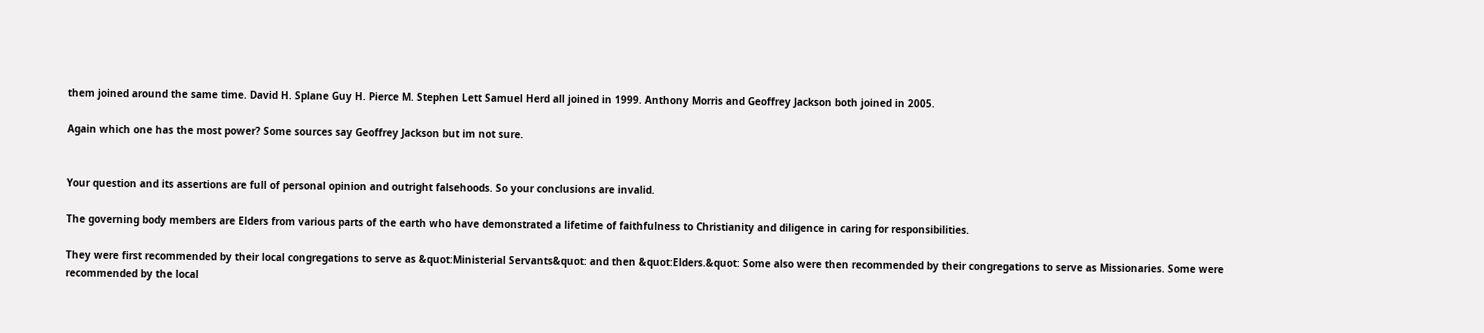them joined around the same time. David H. Splane Guy H. Pierce M. Stephen Lett Samuel Herd all joined in 1999. Anthony Morris and Geoffrey Jackson both joined in 2005.

Again which one has the most power? Some sources say Geoffrey Jackson but im not sure.


Your question and its assertions are full of personal opinion and outright falsehoods. So your conclusions are invalid.

The governing body members are Elders from various parts of the earth who have demonstrated a lifetime of faithfulness to Christianity and diligence in caring for responsibilities.

They were first recommended by their local congregations to serve as &quot:Ministerial Servants&quot: and then &quot:Elders.&quot: Some also were then recommended by their congregations to serve as Missionaries. Some were recommended by the local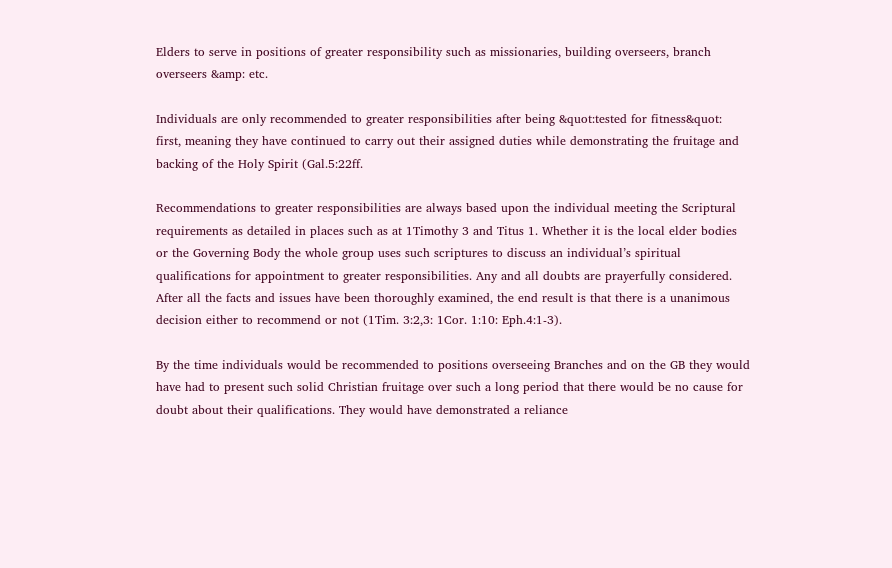Elders to serve in positions of greater responsibility such as missionaries, building overseers, branch overseers &amp: etc.

Individuals are only recommended to greater responsibilities after being &quot:tested for fitness&quot: first, meaning they have continued to carry out their assigned duties while demonstrating the fruitage and backing of the Holy Spirit (Gal.5:22ff.

Recommendations to greater responsibilities are always based upon the individual meeting the Scriptural requirements as detailed in places such as at 1Timothy 3 and Titus 1. Whether it is the local elder bodies or the Governing Body the whole group uses such scriptures to discuss an individual’s spiritual qualifications for appointment to greater responsibilities. Any and all doubts are prayerfully considered. After all the facts and issues have been thoroughly examined, the end result is that there is a unanimous decision either to recommend or not (1Tim. 3:2,3: 1Cor. 1:10: Eph.4:1-3).

By the time individuals would be recommended to positions overseeing Branches and on the GB they would have had to present such solid Christian fruitage over such a long period that there would be no cause for doubt about their qualifications. They would have demonstrated a reliance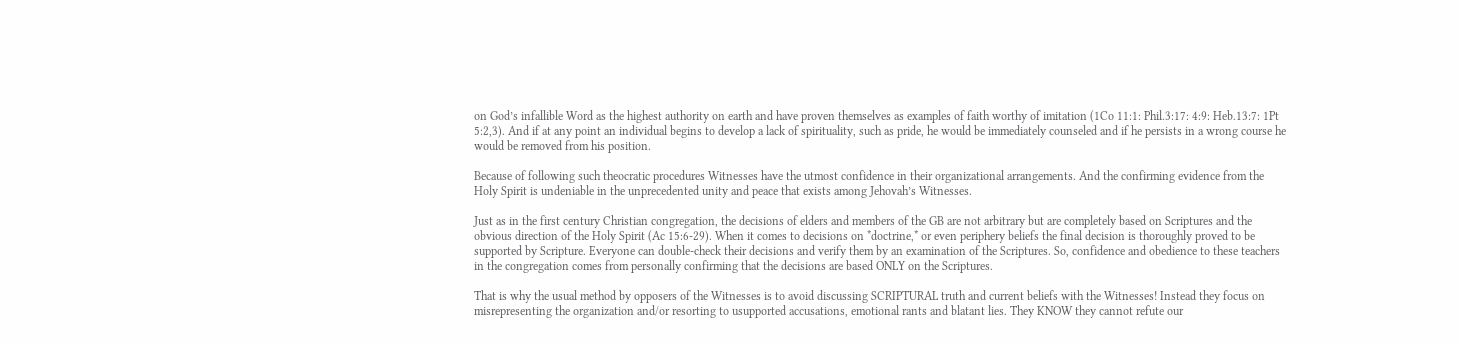on God’s infallible Word as the highest authority on earth and have proven themselves as examples of faith worthy of imitation (1Co 11:1: Phil.3:17: 4:9: Heb.13:7: 1Pt 5:2,3). And if at any point an individual begins to develop a lack of spirituality, such as pride, he would be immediately counseled and if he persists in a wrong course he would be removed from his position.

Because of following such theocratic procedures Witnesses have the utmost confidence in their organizational arrangements. And the confirming evidence from the Holy Spirit is undeniable in the unprecedented unity and peace that exists among Jehovah’s Witnesses.

Just as in the first century Christian congregation, the decisions of elders and members of the GB are not arbitrary but are completely based on Scriptures and the obvious direction of the Holy Spirit (Ac 15:6-29). When it comes to decisions on *doctrine,* or even periphery beliefs the final decision is thoroughly proved to be supported by Scripture. Everyone can double-check their decisions and verify them by an examination of the Scriptures. So, confidence and obedience to these teachers in the congregation comes from personally confirming that the decisions are based ONLY on the Scriptures.

That is why the usual method by opposers of the Witnesses is to avoid discussing SCRIPTURAL truth and current beliefs with the Witnesses! Instead they focus on misrepresenting the organization and/or resorting to usupported accusations, emotional rants and blatant lies. They KNOW they cannot refute our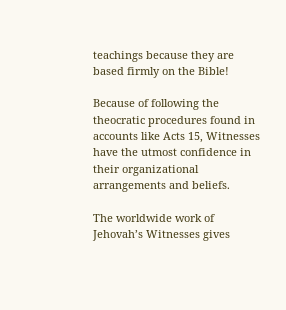teachings because they are based firmly on the Bible!

Because of following the theocratic procedures found in accounts like Acts 15, Witnesses have the utmost confidence in their organizational arrangements and beliefs.

The worldwide work of Jehovah’s Witnesses gives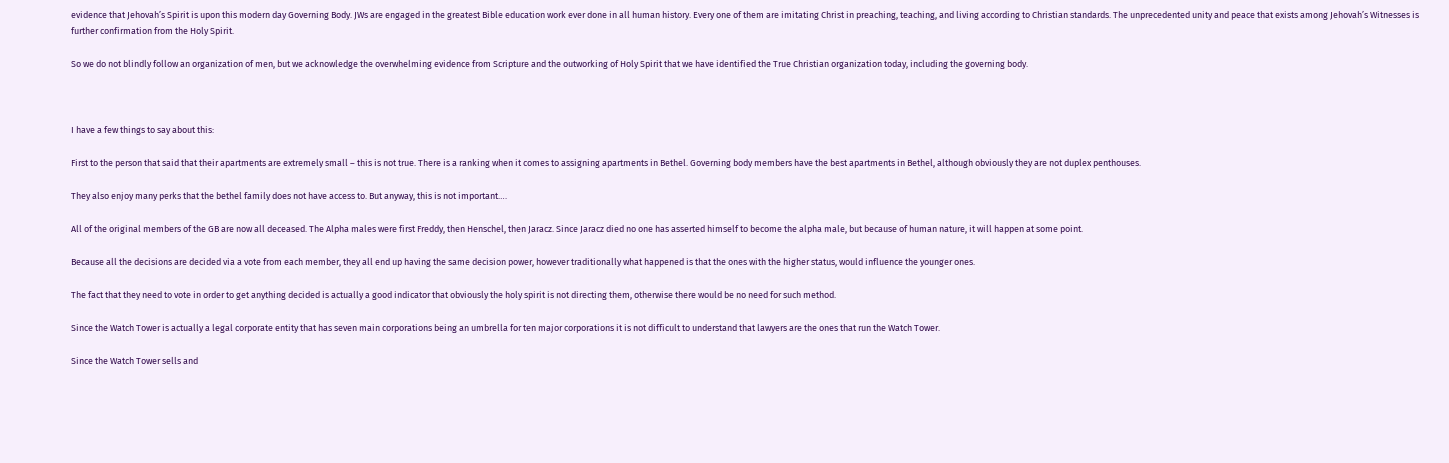evidence that Jehovah’s Spirit is upon this modern day Governing Body. JWs are engaged in the greatest Bible education work ever done in all human history. Every one of them are imitating Christ in preaching, teaching, and living according to Christian standards. The unprecedented unity and peace that exists among Jehovah’s Witnesses is further confirmation from the Holy Spirit.

So we do not blindly follow an organization of men, but we acknowledge the overwhelming evidence from Scripture and the outworking of Holy Spirit that we have identified the True Christian organization today, including the governing body.



I have a few things to say about this:

First to the person that said that their apartments are extremely small – this is not true. There is a ranking when it comes to assigning apartments in Bethel. Governing body members have the best apartments in Bethel, although obviously they are not duplex penthouses.

They also enjoy many perks that the bethel family does not have access to. But anyway, this is not important….

All of the original members of the GB are now all deceased. The Alpha males were first Freddy, then Henschel, then Jaracz. Since Jaracz died no one has asserted himself to become the alpha male, but because of human nature, it will happen at some point.

Because all the decisions are decided via a vote from each member, they all end up having the same decision power, however traditionally what happened is that the ones with the higher status, would influence the younger ones.

The fact that they need to vote in order to get anything decided is actually a good indicator that obviously the holy spirit is not directing them, otherwise there would be no need for such method.

Since the Watch Tower is actually a legal corporate entity that has seven main corporations being an umbrella for ten major corporations it is not difficult to understand that lawyers are the ones that run the Watch Tower.

Since the Watch Tower sells and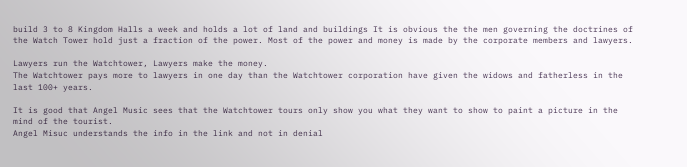build 3 to 8 Kingdom Halls a week and holds a lot of land and buildings It is obvious the the men governing the doctrines of the Watch Tower hold just a fraction of the power. Most of the power and money is made by the corporate members and lawyers.

Lawyers run the Watchtower, Lawyers make the money.
The Watchtower pays more to lawyers in one day than the Watchtower corporation have given the widows and fatherless in the last 100+ years.

It is good that Angel Music sees that the Watchtower tours only show you what they want to show to paint a picture in the mind of the tourist.
Angel Misuc understands the info in the link and not in denial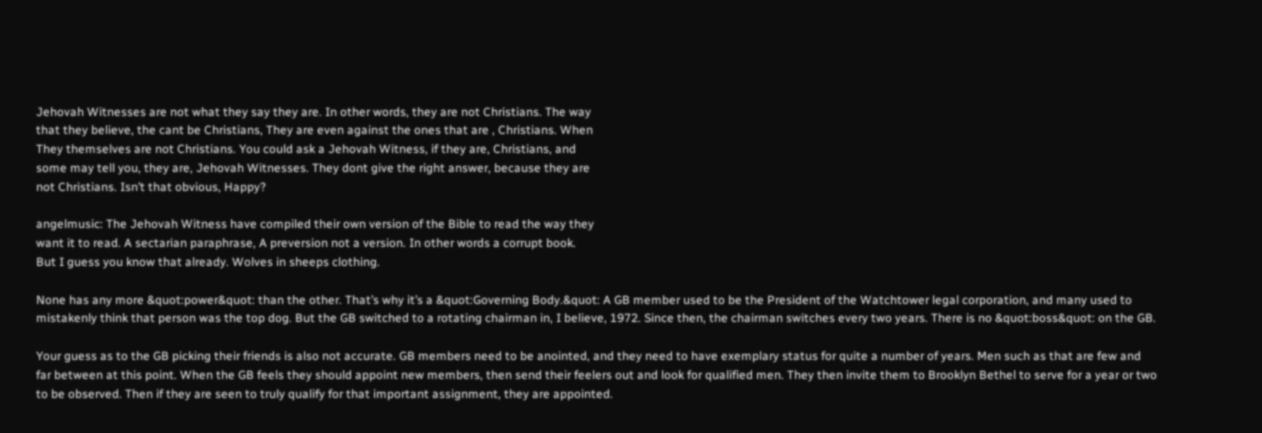Jehovah Witnesses are not what they say they are. In other words, they are not Christians. The way
that they believe, the cant be Christians, They are even against the ones that are , Christians. When
They themselves are not Christians. You could ask a Jehovah Witness, if they are, Christians, and
some may tell you, they are, Jehovah Witnesses. They dont give the right answer, because they are
not Christians. Isn’t that obvious, Happy?

angelmusic: The Jehovah Witness have compiled their own version of the Bible to read the way they
want it to read. A sectarian paraphrase, A preversion not a version. In other words a corrupt book.
But I guess you know that already. Wolves in sheeps clothing.

None has any more &quot:power&quot: than the other. That’s why it’s a &quot:Governing Body.&quot: A GB member used to be the President of the Watchtower legal corporation, and many used to mistakenly think that person was the top dog. But the GB switched to a rotating chairman in, I believe, 1972. Since then, the chairman switches every two years. There is no &quot:boss&quot: on the GB.

Your guess as to the GB picking their friends is also not accurate. GB members need to be anointed, and they need to have exemplary status for quite a number of years. Men such as that are few and far between at this point. When the GB feels they should appoint new members, then send their feelers out and look for qualified men. They then invite them to Brooklyn Bethel to serve for a year or two to be observed. Then if they are seen to truly qualify for that important assignment, they are appointed.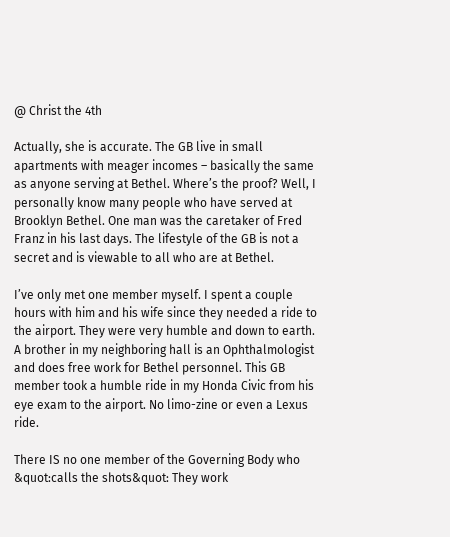@ Christ the 4th

Actually, she is accurate. The GB live in small apartments with meager incomes – basically the same as anyone serving at Bethel. Where’s the proof? Well, I personally know many people who have served at Brooklyn Bethel. One man was the caretaker of Fred Franz in his last days. The lifestyle of the GB is not a secret and is viewable to all who are at Bethel.

I’ve only met one member myself. I spent a couple hours with him and his wife since they needed a ride to the airport. They were very humble and down to earth. A brother in my neighboring hall is an Ophthalmologist and does free work for Bethel personnel. This GB member took a humble ride in my Honda Civic from his eye exam to the airport. No limo-zine or even a Lexus ride.

There IS no one member of the Governing Body who &quot:calls the shots&quot: They work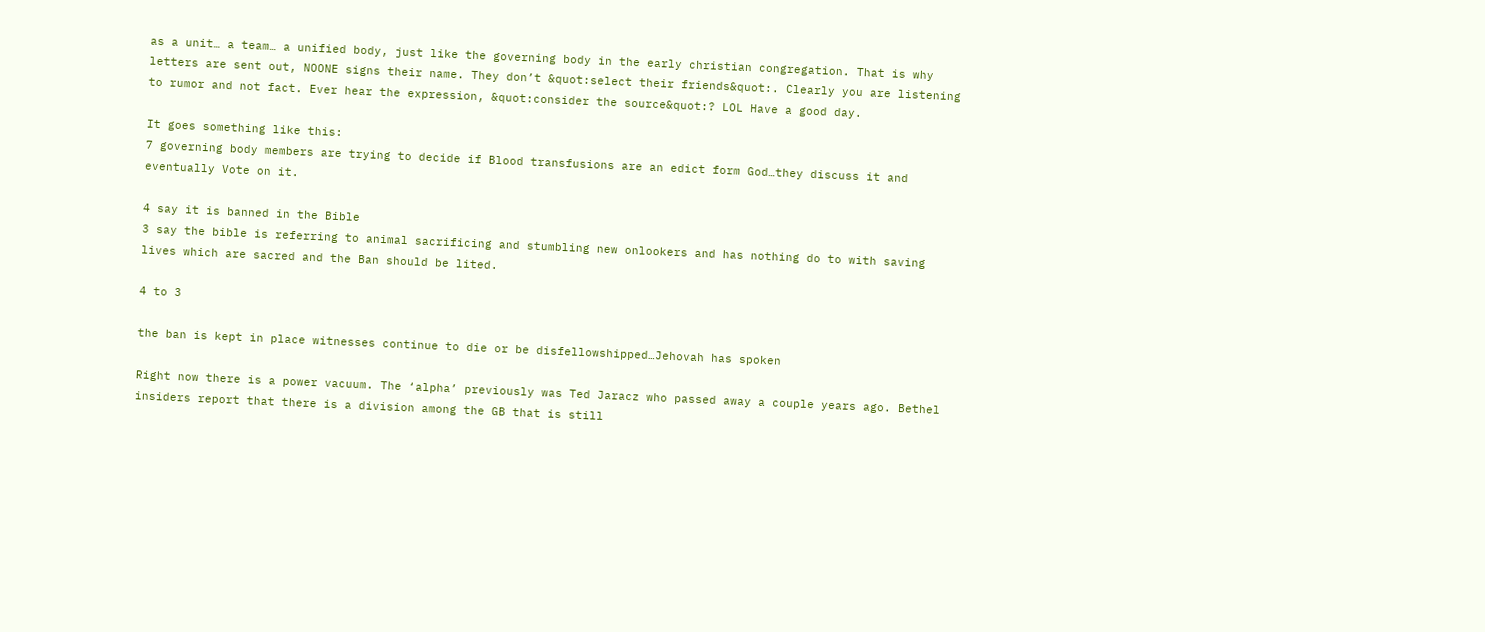as a unit… a team… a unified body, just like the governing body in the early christian congregation. That is why letters are sent out, NOONE signs their name. They don’t &quot:select their friends&quot:. Clearly you are listening to rumor and not fact. Ever hear the expression, &quot:consider the source&quot:? LOL Have a good day.

It goes something like this:
7 governing body members are trying to decide if Blood transfusions are an edict form God…they discuss it and eventually Vote on it.

4 say it is banned in the Bible
3 say the bible is referring to animal sacrificing and stumbling new onlookers and has nothing do to with saving lives which are sacred and the Ban should be lited.

4 to 3

the ban is kept in place witnesses continue to die or be disfellowshipped…Jehovah has spoken

Right now there is a power vacuum. The ‘alpha’ previously was Ted Jaracz who passed away a couple years ago. Bethel insiders report that there is a division among the GB that is still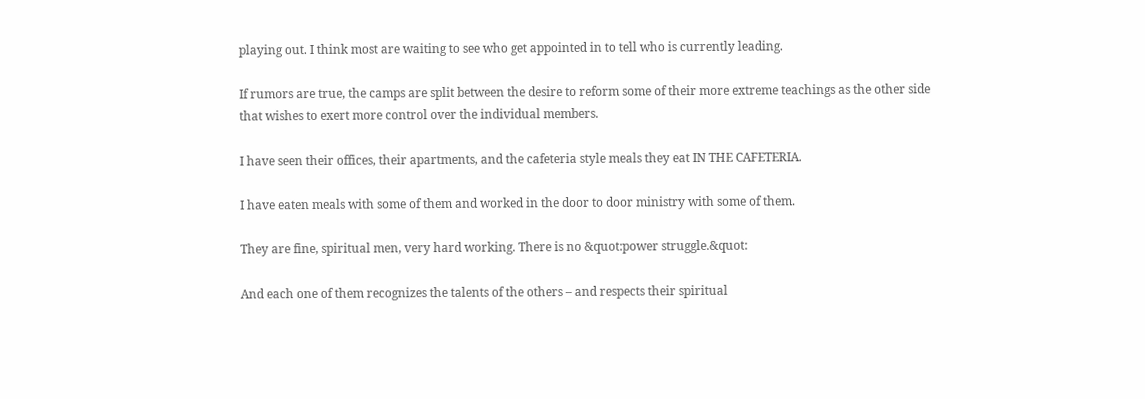playing out. I think most are waiting to see who get appointed in to tell who is currently leading.

If rumors are true, the camps are split between the desire to reform some of their more extreme teachings as the other side that wishes to exert more control over the individual members.

I have seen their offices, their apartments, and the cafeteria style meals they eat IN THE CAFETERIA.

I have eaten meals with some of them and worked in the door to door ministry with some of them.

They are fine, spiritual men, very hard working. There is no &quot:power struggle.&quot:

And each one of them recognizes the talents of the others – and respects their spiritual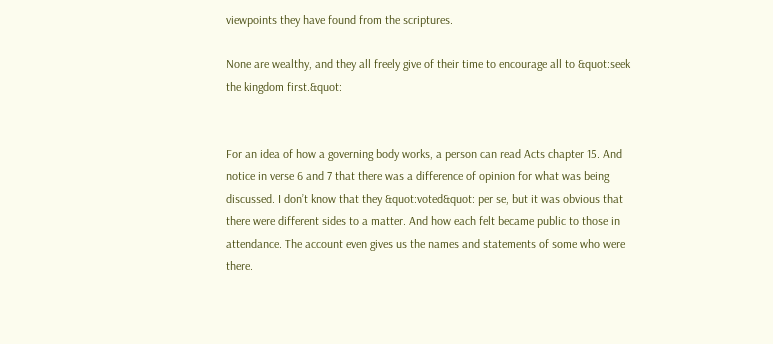viewpoints they have found from the scriptures.

None are wealthy, and they all freely give of their time to encourage all to &quot:seek the kingdom first.&quot:


For an idea of how a governing body works, a person can read Acts chapter 15. And notice in verse 6 and 7 that there was a difference of opinion for what was being discussed. I don’t know that they &quot:voted&quot: per se, but it was obvious that there were different sides to a matter. And how each felt became public to those in attendance. The account even gives us the names and statements of some who were there.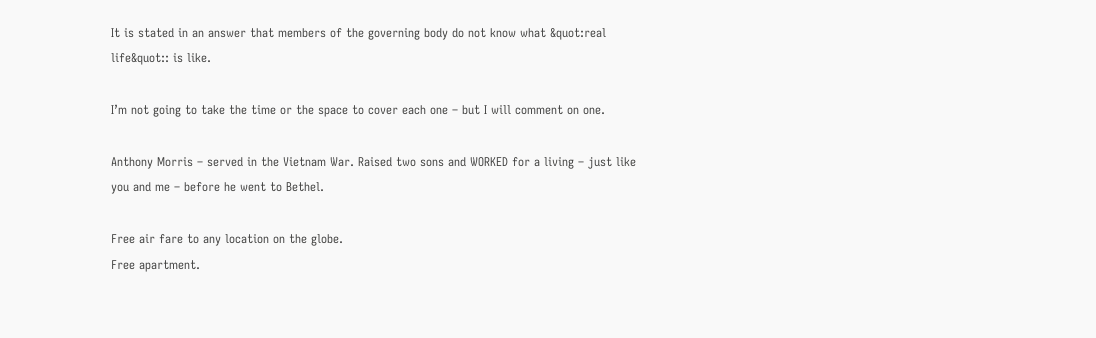It is stated in an answer that members of the governing body do not know what &quot:real life&quot:: is like.

I’m not going to take the time or the space to cover each one – but I will comment on one.

Anthony Morris – served in the Vietnam War. Raised two sons and WORKED for a living – just like you and me – before he went to Bethel.

Free air fare to any location on the globe.
Free apartment.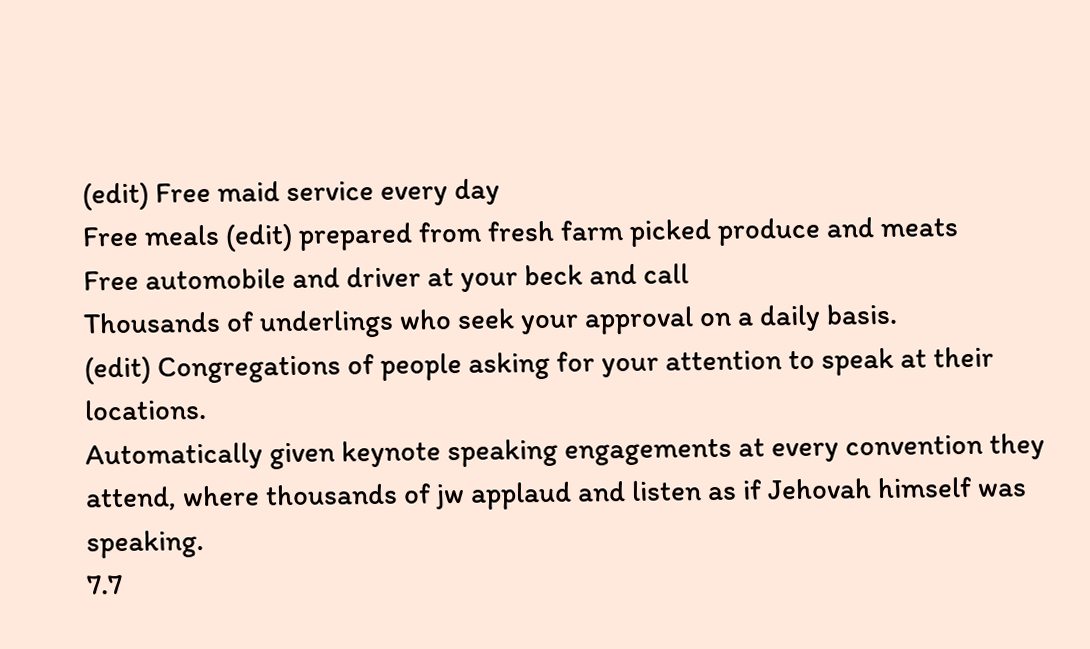(edit) Free maid service every day
Free meals (edit) prepared from fresh farm picked produce and meats
Free automobile and driver at your beck and call
Thousands of underlings who seek your approval on a daily basis.
(edit) Congregations of people asking for your attention to speak at their locations.
Automatically given keynote speaking engagements at every convention they attend, where thousands of jw applaud and listen as if Jehovah himself was speaking.
7.7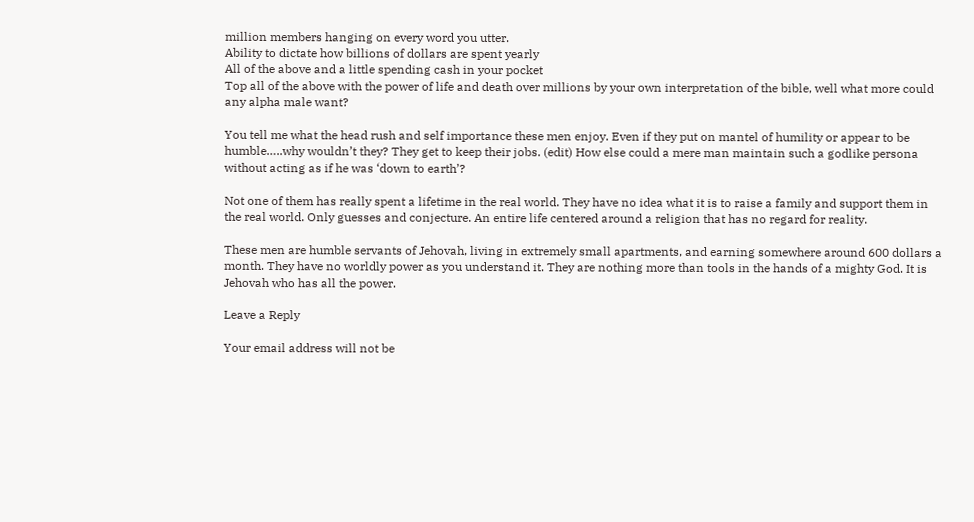million members hanging on every word you utter.
Ability to dictate how billions of dollars are spent yearly
All of the above and a little spending cash in your pocket
Top all of the above with the power of life and death over millions by your own interpretation of the bible, well what more could any alpha male want?

You tell me what the head rush and self importance these men enjoy. Even if they put on mantel of humility or appear to be humble…..why wouldn’t they? They get to keep their jobs. (edit) How else could a mere man maintain such a godlike persona without acting as if he was ‘down to earth’?

Not one of them has really spent a lifetime in the real world. They have no idea what it is to raise a family and support them in the real world. Only guesses and conjecture. An entire life centered around a religion that has no regard for reality.

These men are humble servants of Jehovah, living in extremely small apartments, and earning somewhere around 600 dollars a month. They have no worldly power as you understand it. They are nothing more than tools in the hands of a mighty God. It is Jehovah who has all the power.

Leave a Reply

Your email address will not be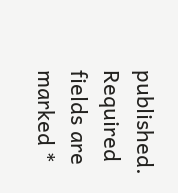published. Required fields are marked *